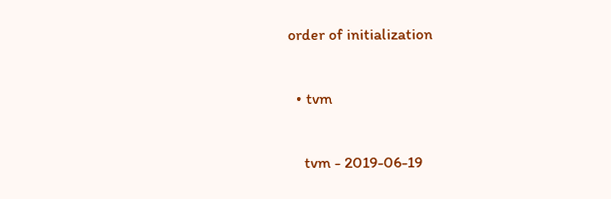order of initialization

  • tvm

    tvm - 2019-06-19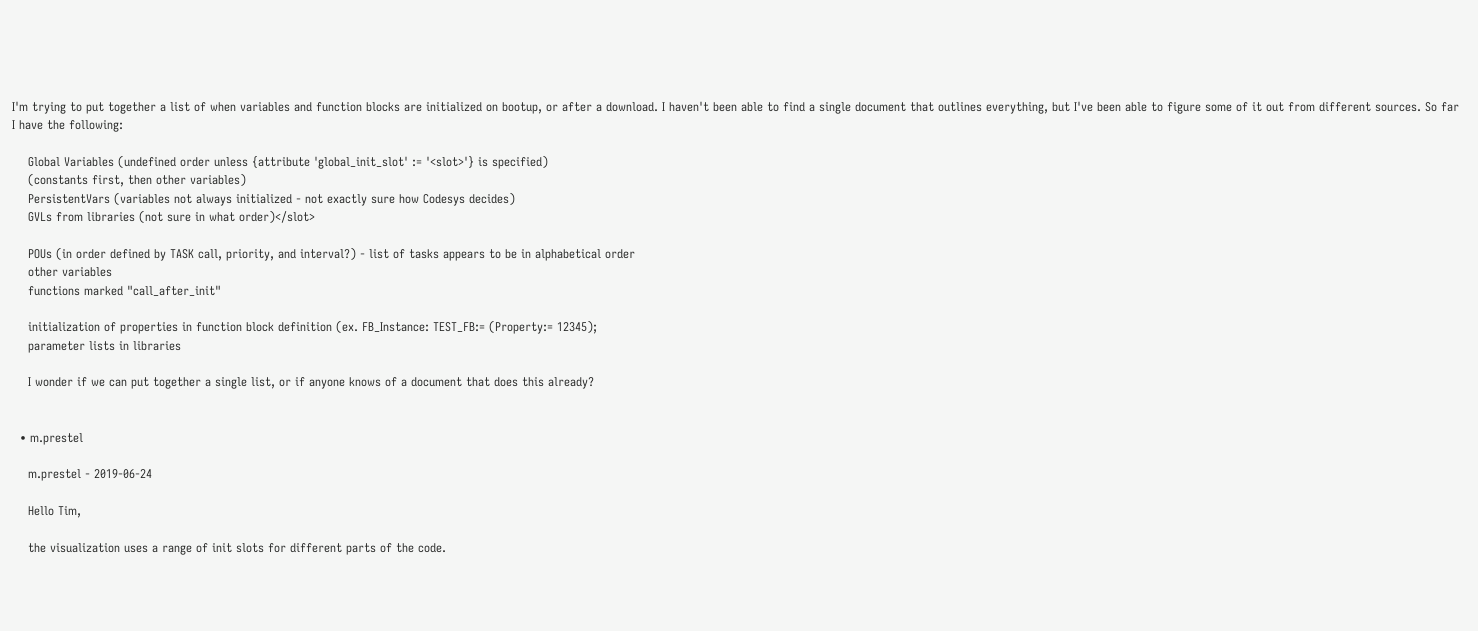I'm trying to put together a list of when variables and function blocks are initialized on bootup, or after a download. I haven't been able to find a single document that outlines everything, but I've been able to figure some of it out from different sources. So far I have the following:

    Global Variables (undefined order unless {attribute 'global_init_slot' := '<slot>'} is specified)
    (constants first, then other variables)
    PersistentVars (variables not always initialized - not exactly sure how Codesys decides)
    GVLs from libraries (not sure in what order)</slot>

    POUs (in order defined by TASK call, priority, and interval?) - list of tasks appears to be in alphabetical order
    other variables
    functions marked "call_after_init"

    initialization of properties in function block definition (ex. FB_Instance: TEST_FB:= (Property:= 12345);
    parameter lists in libraries

    I wonder if we can put together a single list, or if anyone knows of a document that does this already?


  • m.prestel

    m.prestel - 2019-06-24

    Hello Tim,

    the visualization uses a range of init slots for different parts of the code.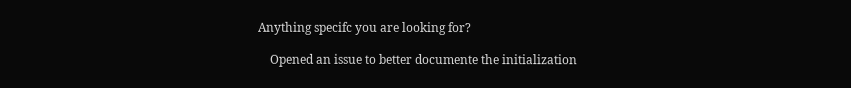Anything specifc you are looking for?

    Opened an issue to better documente the initialization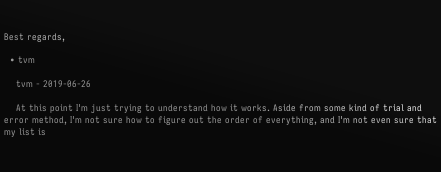Best regards,

  • tvm

    tvm - 2019-06-26

    At this point I'm just trying to understand how it works. Aside from some kind of trial and error method, I'm not sure how to figure out the order of everything, and I'm not even sure that my list is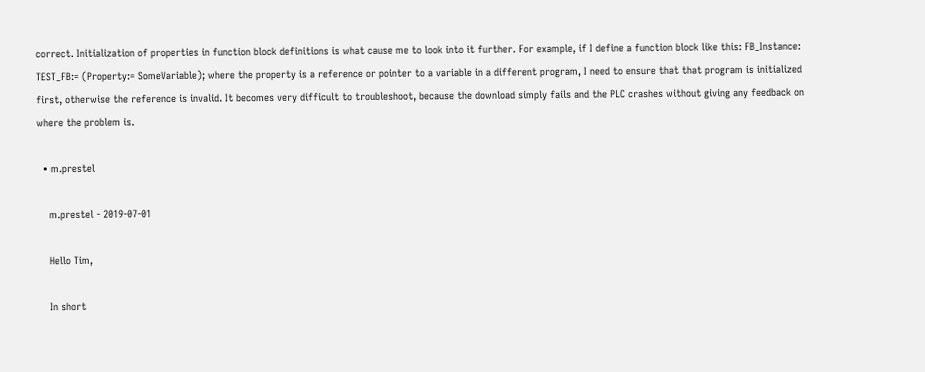correct. Initialization of properties in function block definitions is what cause me to look into it further. For example, if I define a function block like this: FB_Instance: TEST_FB:= (Property:= SomeVariable); where the property is a reference or pointer to a variable in a different program, I need to ensure that that program is initialized first, otherwise the reference is invalid. It becomes very difficult to troubleshoot, because the download simply fails and the PLC crashes without giving any feedback on where the problem is.

  • m.prestel

    m.prestel - 2019-07-01

    Hello Tim,

    In short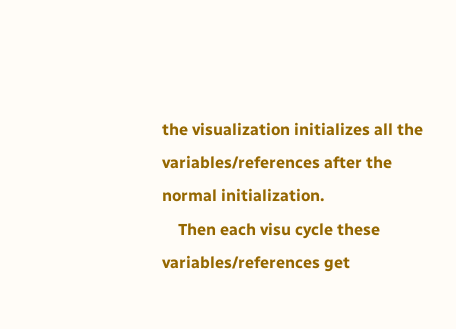the visualization initializes all the variables/references after the normal initialization.
    Then each visu cycle these variables/references get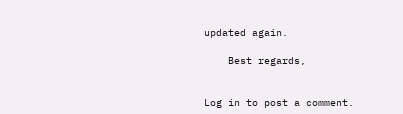updated again.

    Best regards,


Log in to post a comment.